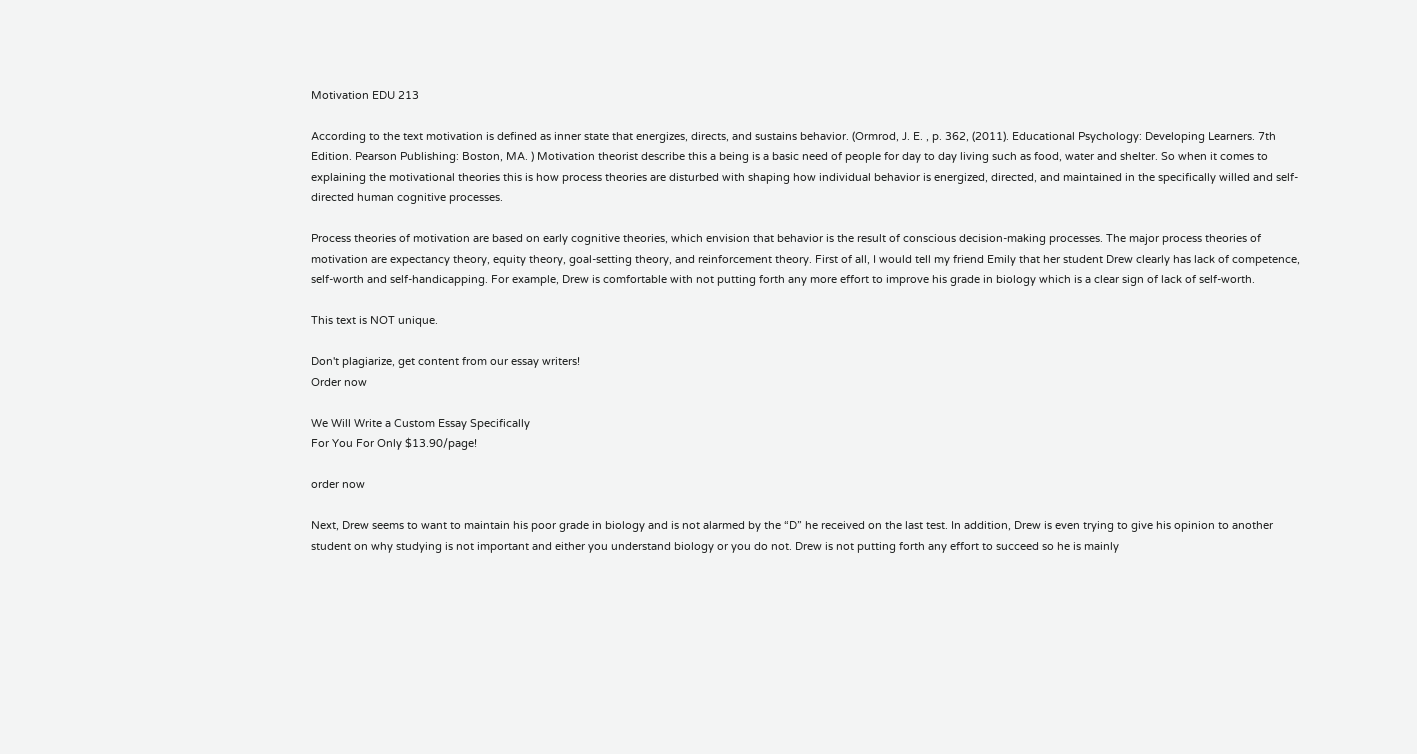Motivation EDU 213

According to the text motivation is defined as inner state that energizes, directs, and sustains behavior. (Ormrod, J. E. , p. 362, (2011). Educational Psychology: Developing Learners. 7th Edition. Pearson Publishing: Boston, MA. ) Motivation theorist describe this a being is a basic need of people for day to day living such as food, water and shelter. So when it comes to explaining the motivational theories this is how process theories are disturbed with shaping how individual behavior is energized, directed, and maintained in the specifically willed and self-directed human cognitive processes.

Process theories of motivation are based on early cognitive theories, which envision that behavior is the result of conscious decision-making processes. The major process theories of motivation are expectancy theory, equity theory, goal-setting theory, and reinforcement theory. First of all, I would tell my friend Emily that her student Drew clearly has lack of competence, self-worth and self-handicapping. For example, Drew is comfortable with not putting forth any more effort to improve his grade in biology which is a clear sign of lack of self-worth.

This text is NOT unique.

Don't plagiarize, get content from our essay writers!
Order now

We Will Write a Custom Essay Specifically
For You For Only $13.90/page!

order now

Next, Drew seems to want to maintain his poor grade in biology and is not alarmed by the “D” he received on the last test. In addition, Drew is even trying to give his opinion to another student on why studying is not important and either you understand biology or you do not. Drew is not putting forth any effort to succeed so he is mainly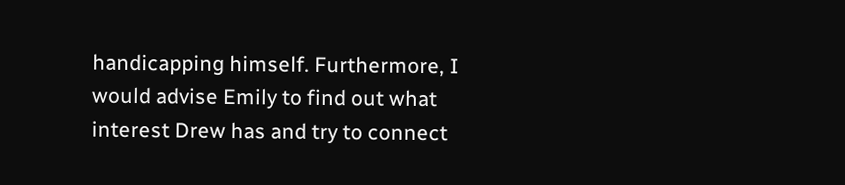handicapping himself. Furthermore, I would advise Emily to find out what interest Drew has and try to connect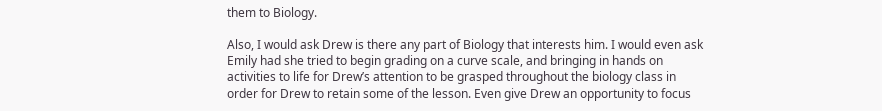them to Biology.

Also, I would ask Drew is there any part of Biology that interests him. I would even ask Emily had she tried to begin grading on a curve scale, and bringing in hands on activities to life for Drew’s attention to be grasped throughout the biology class in order for Drew to retain some of the lesson. Even give Drew an opportunity to focus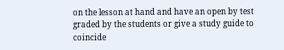on the lesson at hand and have an open by test graded by the students or give a study guide to coincide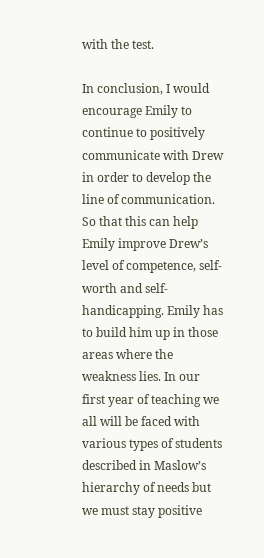with the test.

In conclusion, I would encourage Emily to continue to positively communicate with Drew in order to develop the line of communication. So that this can help Emily improve Drew’s level of competence, self-worth and self-handicapping. Emily has to build him up in those areas where the weakness lies. In our first year of teaching we all will be faced with various types of students described in Maslow’s hierarchy of needs but we must stay positive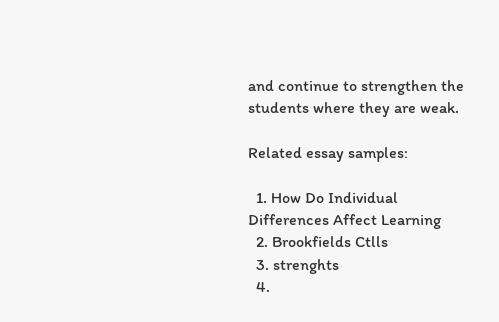and continue to strengthen the students where they are weak.

Related essay samples:

  1. How Do Individual Differences Affect Learning
  2. Brookfields Ctlls
  3. strenghts
  4.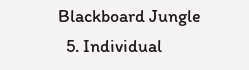Blackboard Jungle
  5. Individual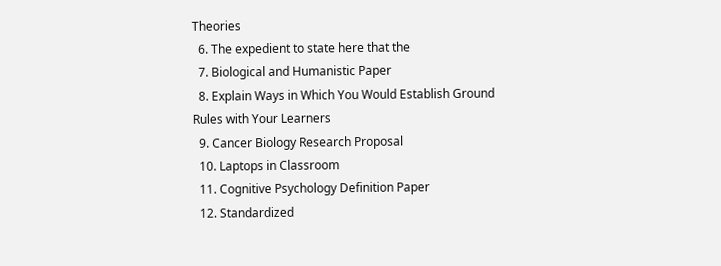Theories
  6. The expedient to state here that the
  7. Biological and Humanistic Paper
  8. Explain Ways in Which You Would Establish Ground Rules with Your Learners
  9. Cancer Biology Research Proposal
  10. Laptops in Classroom
  11. Cognitive Psychology Definition Paper
  12. Standardized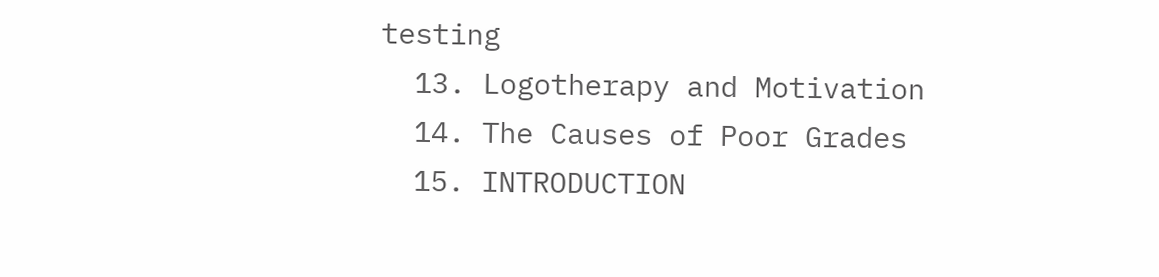testing
  13. Logotherapy and Motivation
  14. The Causes of Poor Grades
  15. INTRODUCTION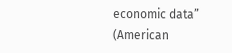economic data” (American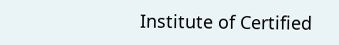Institute of Certified